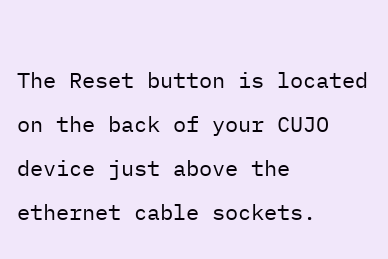The Reset button is located on the back of your CUJO device just above the ethernet cable sockets.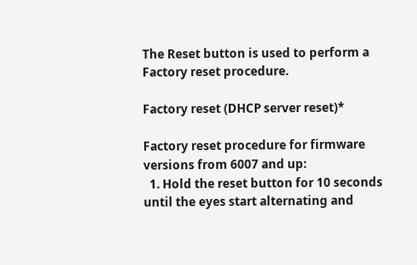The Reset button is used to perform a Factory reset procedure.

Factory reset (DHCP server reset)*

Factory reset procedure for firmware versions from 6007 and up:
  1. Hold the reset button for 10 seconds until the eyes start alternating and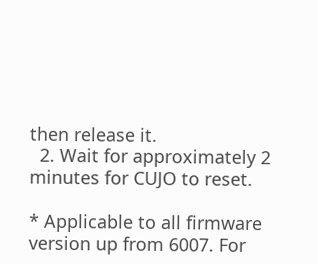then release it.
  2. Wait for approximately 2 minutes for CUJO to reset.

* Applicable to all firmware version up from 6007. For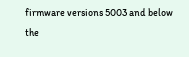firmware versions 5003 and below the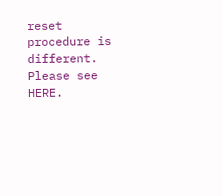reset procedure is different. Please see HERE.